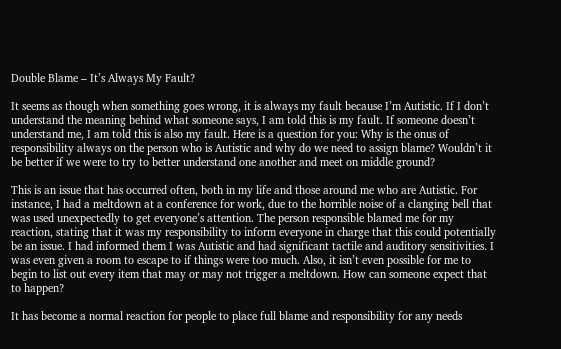Double Blame – It’s Always My Fault?

It seems as though when something goes wrong, it is always my fault because I’m Autistic. If I don’t understand the meaning behind what someone says, I am told this is my fault. If someone doesn’t understand me, I am told this is also my fault. Here is a question for you: Why is the onus of responsibility always on the person who is Autistic and why do we need to assign blame? Wouldn’t it be better if we were to try to better understand one another and meet on middle ground?

This is an issue that has occurred often, both in my life and those around me who are Autistic. For instance, I had a meltdown at a conference for work, due to the horrible noise of a clanging bell that was used unexpectedly to get everyone’s attention. The person responsible blamed me for my reaction, stating that it was my responsibility to inform everyone in charge that this could potentially be an issue. I had informed them I was Autistic and had significant tactile and auditory sensitivities. I was even given a room to escape to if things were too much. Also, it isn’t even possible for me to begin to list out every item that may or may not trigger a meltdown. How can someone expect that to happen?

It has become a normal reaction for people to place full blame and responsibility for any needs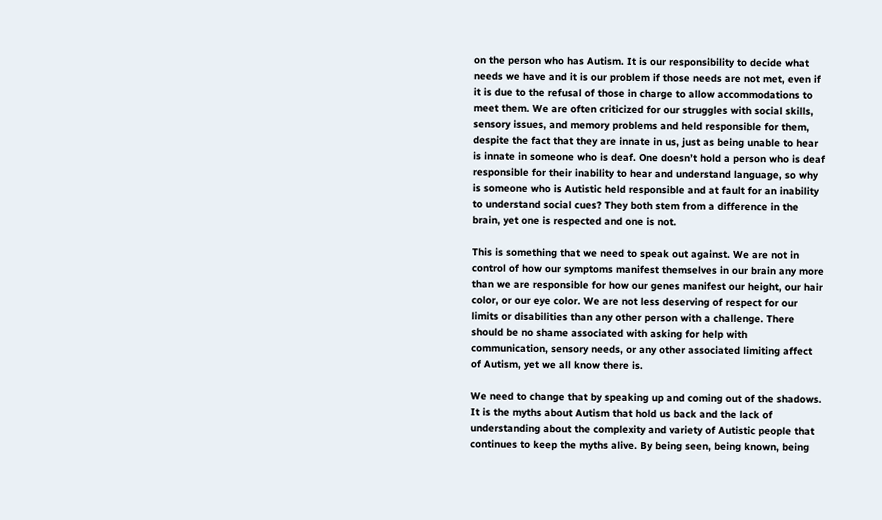on the person who has Autism. It is our responsibility to decide what needs we have and it is our problem if those needs are not met, even if it is due to the refusal of those in charge to allow accommodations to meet them. We are often criticized for our struggles with social skills, sensory issues, and memory problems and held responsible for them, despite the fact that they are innate in us, just as being unable to hear is innate in someone who is deaf. One doesn’t hold a person who is deaf responsible for their inability to hear and understand language, so why is someone who is Autistic held responsible and at fault for an inability to understand social cues? They both stem from a difference in the brain, yet one is respected and one is not.

This is something that we need to speak out against. We are not in control of how our symptoms manifest themselves in our brain any more than we are responsible for how our genes manifest our height, our hair color, or our eye color. We are not less deserving of respect for our limits or disabilities than any other person with a challenge. There should be no shame associated with asking for help with communication, sensory needs, or any other associated limiting affect of Autism, yet we all know there is.

We need to change that by speaking up and coming out of the shadows. It is the myths about Autism that hold us back and the lack of understanding about the complexity and variety of Autistic people that continues to keep the myths alive. By being seen, being known, being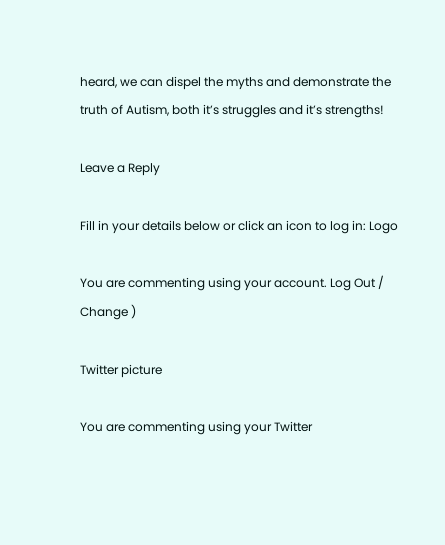heard, we can dispel the myths and demonstrate the truth of Autism, both it’s struggles and it’s strengths!

Leave a Reply

Fill in your details below or click an icon to log in: Logo

You are commenting using your account. Log Out /  Change )

Twitter picture

You are commenting using your Twitter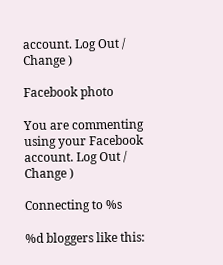account. Log Out /  Change )

Facebook photo

You are commenting using your Facebook account. Log Out /  Change )

Connecting to %s

%d bloggers like this: